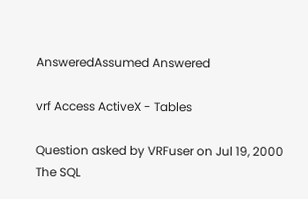AnsweredAssumed Answered

vrf Access ActiveX - Tables

Question asked by VRFuser on Jul 19, 2000
The SQL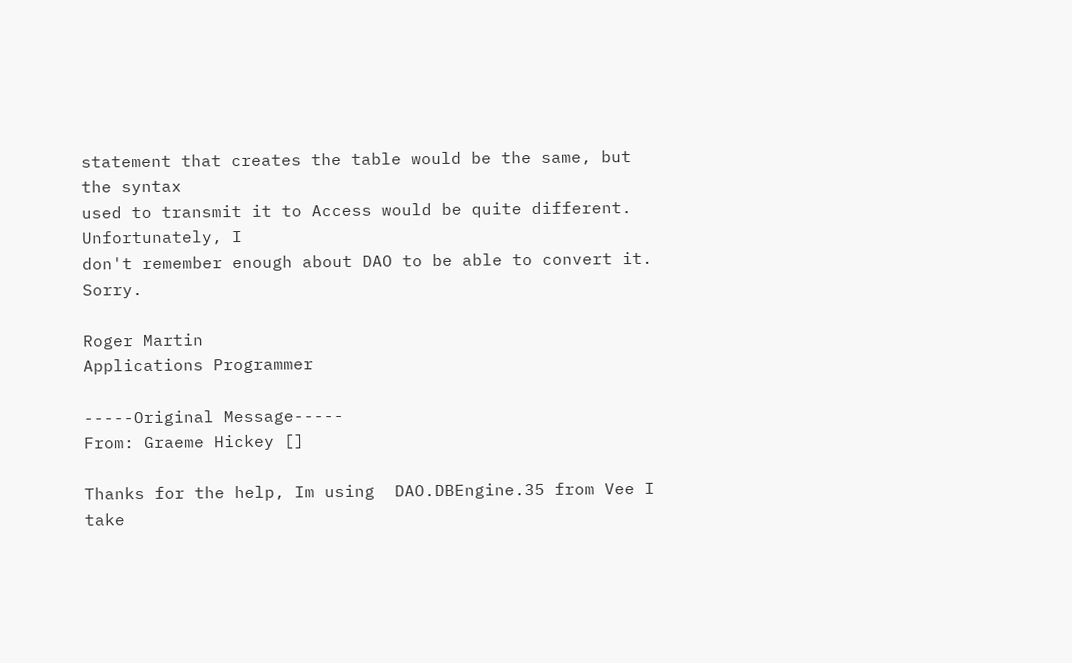statement that creates the table would be the same, but the syntax
used to transmit it to Access would be quite different.  Unfortunately, I
don't remember enough about DAO to be able to convert it.  Sorry.

Roger Martin
Applications Programmer

-----Original Message-----
From: Graeme Hickey []

Thanks for the help, Im using  DAO.DBEngine.35 from Vee I take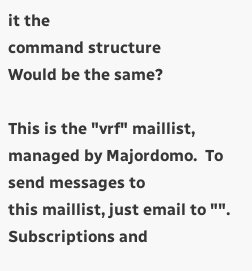it the
command structure
Would be the same?

This is the "vrf" maillist, managed by Majordomo.  To send messages to
this maillist, just email to "".  Subscriptions and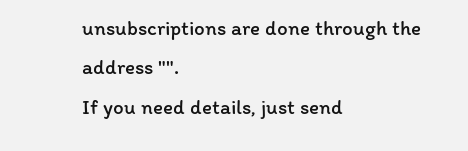unsubscriptions are done through the address "".
If you need details, just send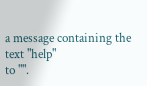a message containing the text "help"
to "".